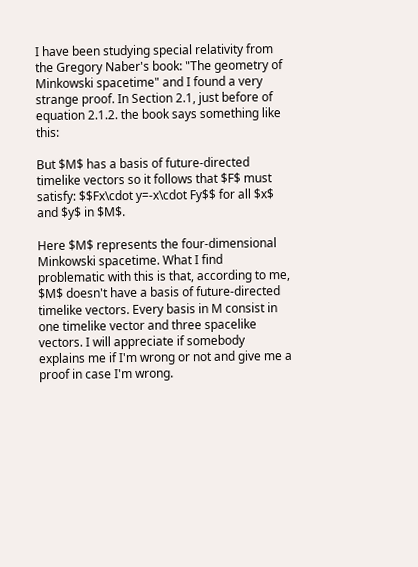I have been studying special relativity from the Gregory Naber's book: "The geometry of Minkowski spacetime" and I found a very strange proof. In Section 2.1, just before of equation 2.1.2. the book says something like this:

But $M$ has a basis of future-directed timelike vectors so it follows that $F$ must satisfy: $$Fx\cdot y=-x\cdot Fy$$ for all $x$ and $y$ in $M$.

Here $M$ represents the four-dimensional Minkowski spacetime. What I find problematic with this is that, according to me, $M$ doesn't have a basis of future-directed timelike vectors. Every basis in M consist in one timelike vector and three spacelike vectors. I will appreciate if somebody explains me if I'm wrong or not and give me a proof in case I'm wrong.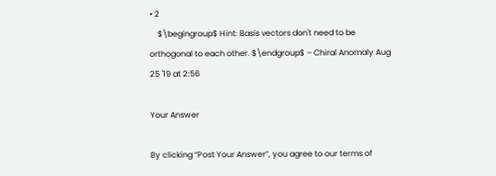• 2
    $\begingroup$ Hint: Basis vectors don't need to be orthogonal to each other. $\endgroup$ – Chiral Anomaly Aug 25 '19 at 2:56

Your Answer

By clicking “Post Your Answer”, you agree to our terms of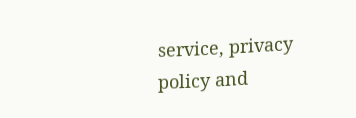service, privacy policy and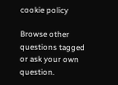cookie policy

Browse other questions tagged or ask your own question.